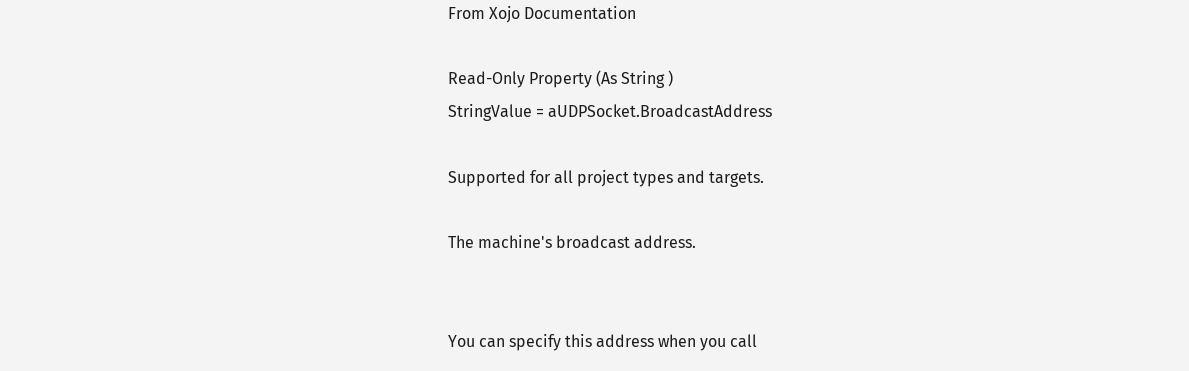From Xojo Documentation

Read-Only Property (As String )
StringValue = aUDPSocket.BroadcastAddress

Supported for all project types and targets.

The machine's broadcast address.


You can specify this address when you call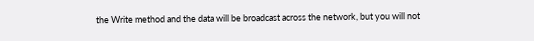the Write method and the data will be broadcast across the network, but you will not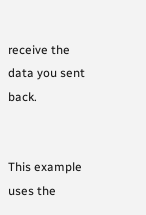receive the data you sent back.


This example uses the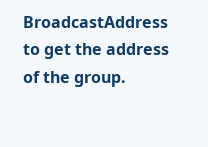BroadcastAddress to get the address of the group.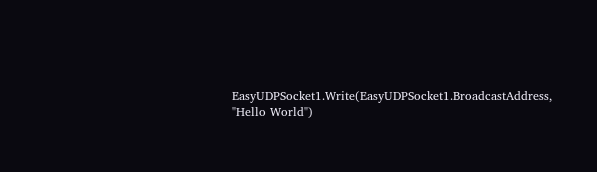EasyUDPSocket1.Write(EasyUDPSocket1.BroadcastAddress, "Hello World")